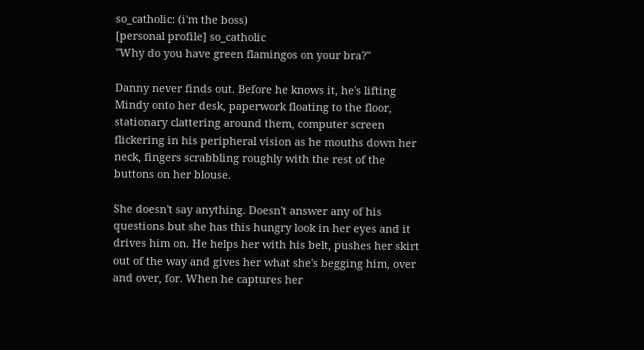so_catholic: (i'm the boss)
[personal profile] so_catholic
"Why do you have green flamingos on your bra?"

Danny never finds out. Before he knows it, he's lifting Mindy onto her desk, paperwork floating to the floor, stationary clattering around them, computer screen flickering in his peripheral vision as he mouths down her neck, fingers scrabbling roughly with the rest of the buttons on her blouse.

She doesn't say anything. Doesn't answer any of his questions but she has this hungry look in her eyes and it drives him on. He helps her with his belt, pushes her skirt out of the way and gives her what she's begging him, over and over, for. When he captures her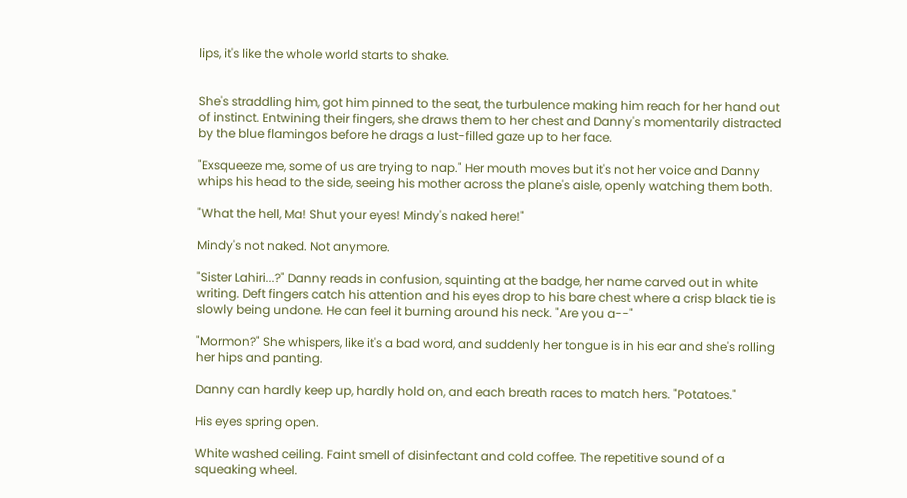lips, it's like the whole world starts to shake.


She's straddling him, got him pinned to the seat, the turbulence making him reach for her hand out of instinct. Entwining their fingers, she draws them to her chest and Danny's momentarily distracted by the blue flamingos before he drags a lust-filled gaze up to her face.

"Exsqueeze me, some of us are trying to nap." Her mouth moves but it's not her voice and Danny whips his head to the side, seeing his mother across the plane's aisle, openly watching them both.

"What the hell, Ma! Shut your eyes! Mindy's naked here!"

Mindy's not naked. Not anymore.

"Sister Lahiri...?" Danny reads in confusion, squinting at the badge, her name carved out in white writing. Deft fingers catch his attention and his eyes drop to his bare chest where a crisp black tie is slowly being undone. He can feel it burning around his neck. "Are you a--"

"Mormon?" She whispers, like it's a bad word, and suddenly her tongue is in his ear and she's rolling her hips and panting.

Danny can hardly keep up, hardly hold on, and each breath races to match hers. "Potatoes."

His eyes spring open.

White washed ceiling. Faint smell of disinfectant and cold coffee. The repetitive sound of a squeaking wheel.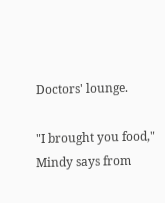Doctors' lounge.

"I brought you food," Mindy says from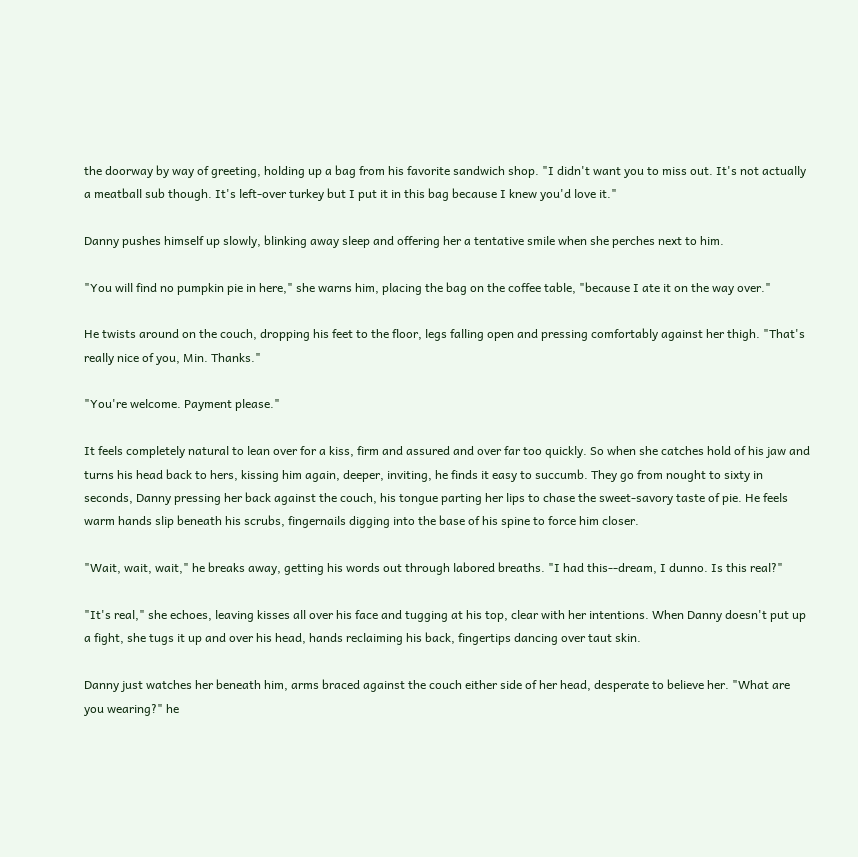the doorway by way of greeting, holding up a bag from his favorite sandwich shop. "I didn't want you to miss out. It's not actually a meatball sub though. It's left-over turkey but I put it in this bag because I knew you'd love it."

Danny pushes himself up slowly, blinking away sleep and offering her a tentative smile when she perches next to him.

"You will find no pumpkin pie in here," she warns him, placing the bag on the coffee table, "because I ate it on the way over."

He twists around on the couch, dropping his feet to the floor, legs falling open and pressing comfortably against her thigh. "That's really nice of you, Min. Thanks."

"You're welcome. Payment please."

It feels completely natural to lean over for a kiss, firm and assured and over far too quickly. So when she catches hold of his jaw and turns his head back to hers, kissing him again, deeper, inviting, he finds it easy to succumb. They go from nought to sixty in seconds, Danny pressing her back against the couch, his tongue parting her lips to chase the sweet-savory taste of pie. He feels warm hands slip beneath his scrubs, fingernails digging into the base of his spine to force him closer.

"Wait, wait, wait," he breaks away, getting his words out through labored breaths. "I had this--dream, I dunno. Is this real?"

"It's real," she echoes, leaving kisses all over his face and tugging at his top, clear with her intentions. When Danny doesn't put up a fight, she tugs it up and over his head, hands reclaiming his back, fingertips dancing over taut skin.

Danny just watches her beneath him, arms braced against the couch either side of her head, desperate to believe her. "What are you wearing?" he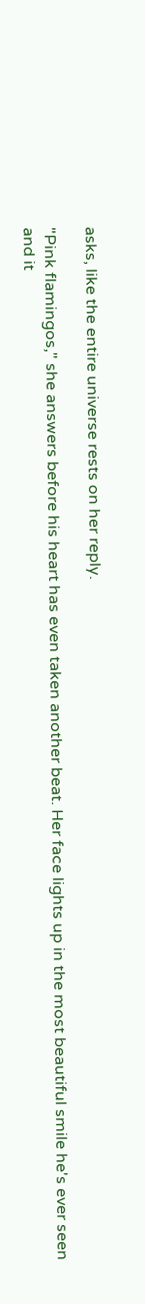asks, like the entire universe rests on her reply.

"Pink flamingos," she answers before his heart has even taken another beat. Her face lights up in the most beautiful smile he's ever seen and it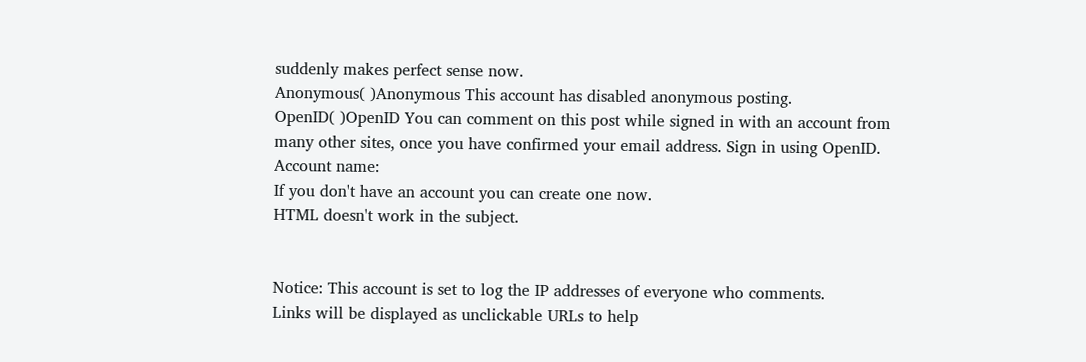suddenly makes perfect sense now.
Anonymous( )Anonymous This account has disabled anonymous posting.
OpenID( )OpenID You can comment on this post while signed in with an account from many other sites, once you have confirmed your email address. Sign in using OpenID.
Account name:
If you don't have an account you can create one now.
HTML doesn't work in the subject.


Notice: This account is set to log the IP addresses of everyone who comments.
Links will be displayed as unclickable URLs to help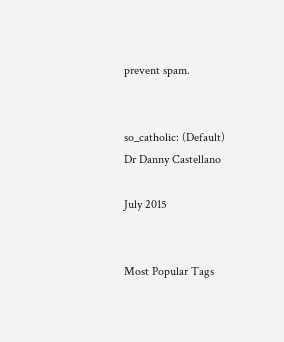prevent spam.


so_catholic: (Default)
Dr Danny Castellano

July 2015


Most Popular Tags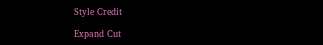Style Credit

Expand Cut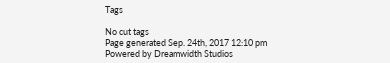Tags

No cut tags
Page generated Sep. 24th, 2017 12:10 pm
Powered by Dreamwidth Studios